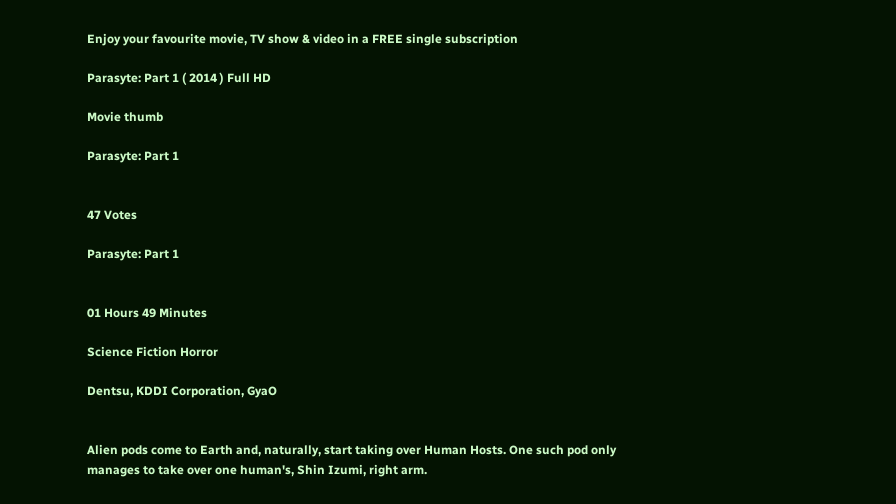Enjoy your favourite movie, TV show & video in a FREE single subscription

Parasyte: Part 1 ( 2014 ) Full HD

Movie thumb

Parasyte: Part 1


47 Votes

Parasyte: Part 1


01 Hours 49 Minutes

Science Fiction Horror

Dentsu, KDDI Corporation, GyaO


Alien pods come to Earth and, naturally, start taking over Human Hosts. One such pod only manages to take over one human's, Shin Izumi, right arm.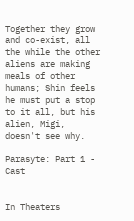Together they grow and co-exist, all the while the other aliens are making meals of other humans; Shin feels he must put a stop to it all, but his alien, Migi, doesn't see why.

Parasyte: Part 1 - Cast


In Theaters